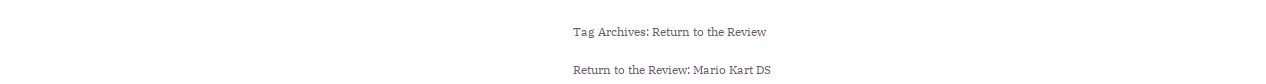Tag Archives: Return to the Review

Return to the Review: Mario Kart DS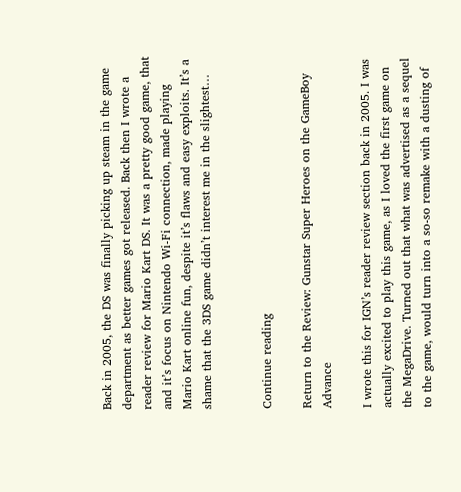Back in 2005, the DS was finally picking up steam in the game department as better games got released. Back then I wrote a reader review for Mario Kart DS. It was a pretty good game, that and it’s focus on Nintendo Wi-Fi connection, made playing Mario Kart online fun, despite it’s flaws and easy exploits. It’s a shame that the 3DS game didn’t interest me in the slightest…


Continue reading

Return to the Review: Gunstar Super Heroes on the GameBoy Advance

I wrote this for IGN’s reader review section back in 2005. I was actually excited to play this game, as I loved the first game on the MegaDrive. Turned out that what was advertised as a sequel to the game, would turn into a so-so remake with a dusting of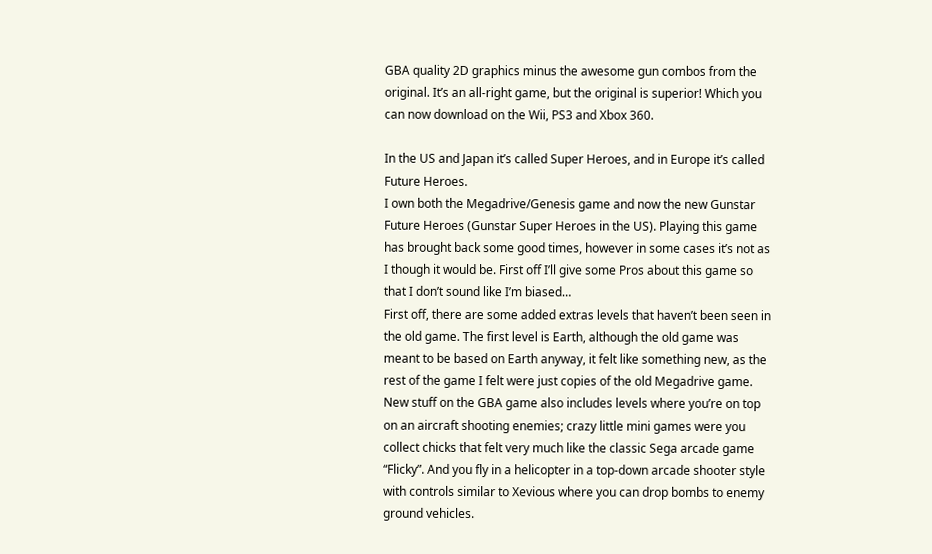GBA quality 2D graphics minus the awesome gun combos from the original. It’s an all-right game, but the original is superior! Which you can now download on the Wii, PS3 and Xbox 360.

In the US and Japan it’s called Super Heroes, and in Europe it’s called Future Heroes.
I own both the Megadrive/Genesis game and now the new Gunstar Future Heroes (Gunstar Super Heroes in the US). Playing this game has brought back some good times, however in some cases it’s not as I though it would be. First off I’ll give some Pros about this game so that I don’t sound like I’m biased…
First off, there are some added extras levels that haven’t been seen in the old game. The first level is Earth, although the old game was meant to be based on Earth anyway, it felt like something new, as the rest of the game I felt were just copies of the old Megadrive game. New stuff on the GBA game also includes levels where you’re on top on an aircraft shooting enemies; crazy little mini games were you collect chicks that felt very much like the classic Sega arcade game “Flicky”. And you fly in a helicopter in a top-down arcade shooter style with controls similar to Xevious where you can drop bombs to enemy ground vehicles.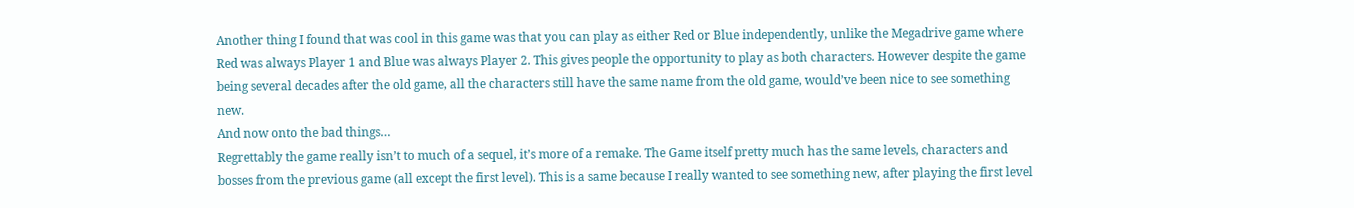Another thing I found that was cool in this game was that you can play as either Red or Blue independently, unlike the Megadrive game where Red was always Player 1 and Blue was always Player 2. This gives people the opportunity to play as both characters. However despite the game being several decades after the old game, all the characters still have the same name from the old game, would’ve been nice to see something new.
And now onto the bad things…
Regrettably the game really isn’t to much of a sequel, it’s more of a remake. The Game itself pretty much has the same levels, characters and bosses from the previous game (all except the first level). This is a same because I really wanted to see something new, after playing the first level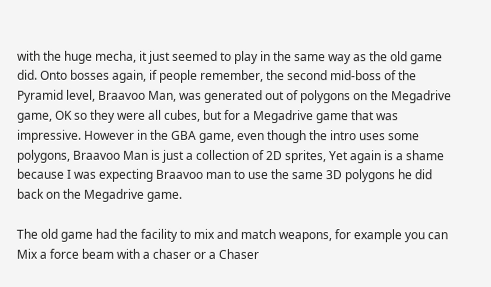with the huge mecha, it just seemed to play in the same way as the old game did. Onto bosses again, if people remember, the second mid-boss of the Pyramid level, Braavoo Man, was generated out of polygons on the Megadrive game, OK so they were all cubes, but for a Megadrive game that was impressive. However in the GBA game, even though the intro uses some polygons, Braavoo Man is just a collection of 2D sprites, Yet again is a shame because I was expecting Braavoo man to use the same 3D polygons he did back on the Megadrive game.

The old game had the facility to mix and match weapons, for example you can Mix a force beam with a chaser or a Chaser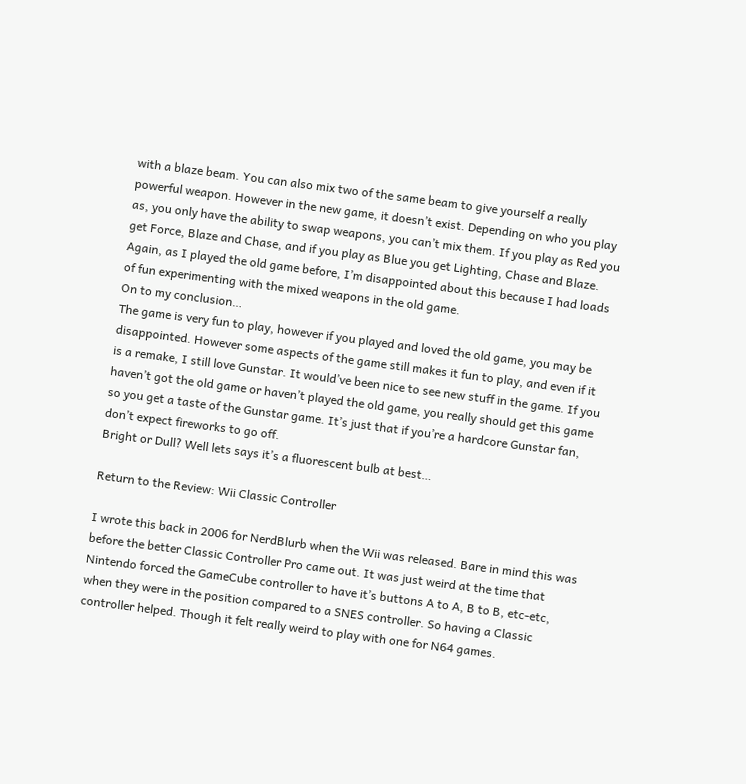with a blaze beam. You can also mix two of the same beam to give yourself a really powerful weapon. However in the new game, it doesn’t exist. Depending on who you play as, you only have the ability to swap weapons, you can’t mix them. If you play as Red you get Force, Blaze and Chase, and if you play as Blue you get Lighting, Chase and Blaze. Again, as I played the old game before, I’m disappointed about this because I had loads of fun experimenting with the mixed weapons in the old game.
On to my conclusion…
The game is very fun to play, however if you played and loved the old game, you may be disappointed. However some aspects of the game still makes it fun to play, and even if it is a remake, I still love Gunstar. It would’ve been nice to see new stuff in the game. If you haven’t got the old game or haven’t played the old game, you really should get this game so you get a taste of the Gunstar game. It’s just that if you’re a hardcore Gunstar fan, don’t expect fireworks to go off.
Bright or Dull? Well lets says it’s a fluorescent bulb at best…

Return to the Review: Wii Classic Controller

I wrote this back in 2006 for NerdBlurb when the Wii was released. Bare in mind this was before the better Classic Controller Pro came out. It was just weird at the time that Nintendo forced the GameCube controller to have it’s buttons A to A, B to B, etc-etc, when they were in the position compared to a SNES controller. So having a Classic controller helped. Though it felt really weird to play with one for N64 games.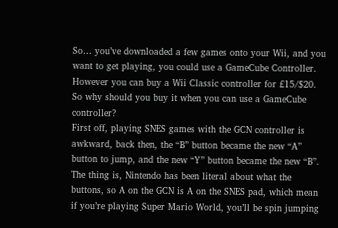So… you’ve downloaded a few games onto your Wii, and you want to get playing, you could use a GameCube Controller. However you can buy a Wii Classic controller for £15/$20. So why should you buy it when you can use a GameCube controller?
First off, playing SNES games with the GCN controller is awkward, back then, the “B” button became the new “A” button to jump, and the new “Y” button became the new “B”. The thing is, Nintendo has been literal about what the buttons, so A on the GCN is A on the SNES pad, which mean if you’re playing Super Mario World, you’ll be spin jumping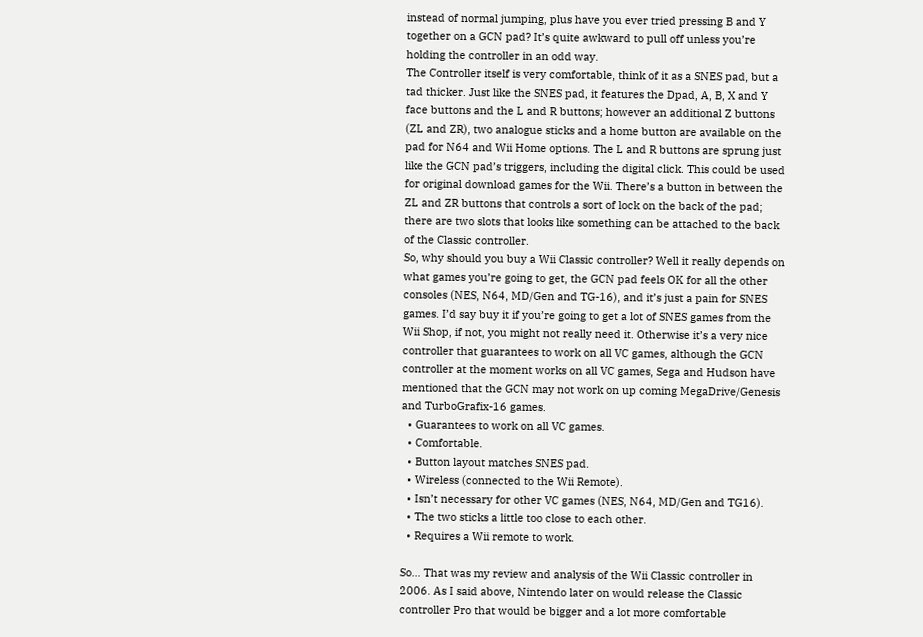instead of normal jumping, plus have you ever tried pressing B and Y together on a GCN pad? It’s quite awkward to pull off unless you’re holding the controller in an odd way.
The Controller itself is very comfortable, think of it as a SNES pad, but a tad thicker. Just like the SNES pad, it features the Dpad, A, B, X and Y face buttons and the L and R buttons; however an additional Z buttons (ZL and ZR), two analogue sticks and a home button are available on the pad for N64 and Wii Home options. The L and R buttons are sprung just like the GCN pad’s triggers, including the digital click. This could be used for original download games for the Wii. There’s a button in between the ZL and ZR buttons that controls a sort of lock on the back of the pad; there are two slots that looks like something can be attached to the back of the Classic controller.
So, why should you buy a Wii Classic controller? Well it really depends on what games you’re going to get, the GCN pad feels OK for all the other consoles (NES, N64, MD/Gen and TG-16), and it’s just a pain for SNES games. I’d say buy it if you’re going to get a lot of SNES games from the Wii Shop, if not, you might not really need it. Otherwise it’s a very nice controller that guarantees to work on all VC games, although the GCN controller at the moment works on all VC games, Sega and Hudson have mentioned that the GCN may not work on up coming MegaDrive/Genesis and TurboGrafix-16 games.
  • Guarantees to work on all VC games.
  • Comfortable.
  • Button layout matches SNES pad.
  • Wireless (connected to the Wii Remote).
  • Isn’t necessary for other VC games (NES, N64, MD/Gen and TG16).
  • The two sticks a little too close to each other.
  • Requires a Wii remote to work.

So… That was my review and analysis of the Wii Classic controller in 2006. As I said above, Nintendo later on would release the Classic controller Pro that would be bigger and a lot more comfortable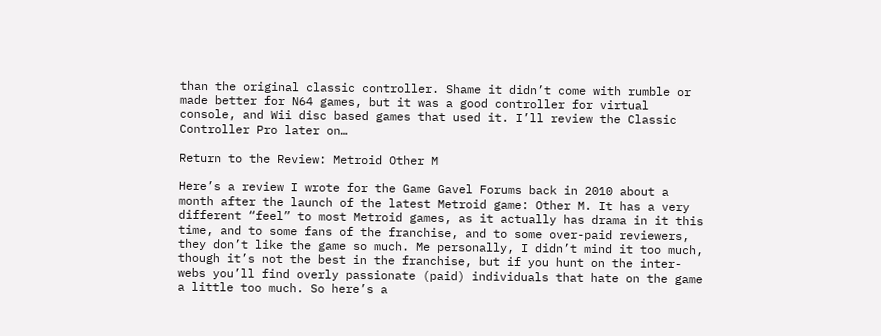than the original classic controller. Shame it didn’t come with rumble or made better for N64 games, but it was a good controller for virtual console, and Wii disc based games that used it. I’ll review the Classic Controller Pro later on…

Return to the Review: Metroid Other M

Here’s a review I wrote for the Game Gavel Forums back in 2010 about a month after the launch of the latest Metroid game: Other M. It has a very different “feel” to most Metroid games, as it actually has drama in it this time, and to some fans of the franchise, and to some over-paid reviewers, they don’t like the game so much. Me personally, I didn’t mind it too much, though it’s not the best in the franchise, but if you hunt on the inter-webs you’ll find overly passionate (paid) individuals that hate on the game a little too much. So here’s a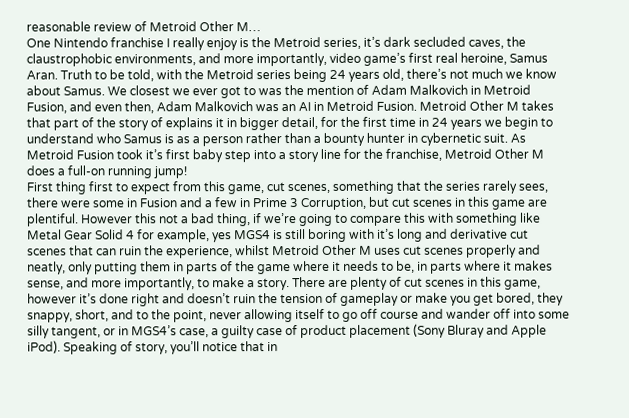reasonable review of Metroid Other M…
One Nintendo franchise I really enjoy is the Metroid series, it’s dark secluded caves, the claustrophobic environments, and more importantly, video game’s first real heroine, Samus Aran. Truth to be told, with the Metroid series being 24 years old, there’s not much we know about Samus. We closest we ever got to was the mention of Adam Malkovich in Metroid Fusion, and even then, Adam Malkovich was an AI in Metroid Fusion. Metroid Other M takes that part of the story of explains it in bigger detail, for the first time in 24 years we begin to understand who Samus is as a person rather than a bounty hunter in cybernetic suit. As Metroid Fusion took it’s first baby step into a story line for the franchise, Metroid Other M does a full-on running jump!
First thing first to expect from this game, cut scenes, something that the series rarely sees, there were some in Fusion and a few in Prime 3 Corruption, but cut scenes in this game are plentiful. However this not a bad thing, if we’re going to compare this with something like Metal Gear Solid 4 for example, yes MGS4 is still boring with it’s long and derivative cut scenes that can ruin the experience, whilst Metroid Other M uses cut scenes properly and neatly, only putting them in parts of the game where it needs to be, in parts where it makes sense, and more importantly, to make a story. There are plenty of cut scenes in this game, however it’s done right and doesn’t ruin the tension of gameplay or make you get bored, they snappy, short, and to the point, never allowing itself to go off course and wander off into some silly tangent, or in MGS4’s case, a guilty case of product placement (Sony Bluray and Apple iPod). Speaking of story, you’ll notice that in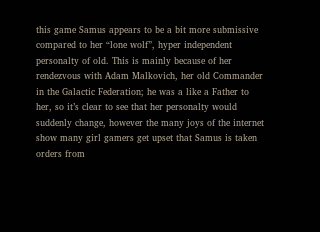this game Samus appears to be a bit more submissive compared to her “lone wolf”, hyper independent personalty of old. This is mainly because of her rendezvous with Adam Malkovich, her old Commander in the Galactic Federation; he was a like a Father to her, so it’s clear to see that her personalty would suddenly change, however the many joys of the internet show many girl gamers get upset that Samus is taken orders from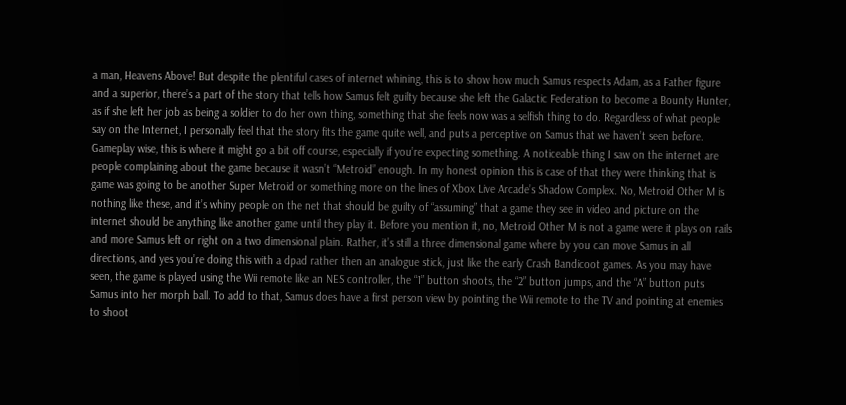a man, Heavens Above! But despite the plentiful cases of internet whining, this is to show how much Samus respects Adam, as a Father figure and a superior, there’s a part of the story that tells how Samus felt guilty because she left the Galactic Federation to become a Bounty Hunter, as if she left her job as being a soldier to do her own thing, something that she feels now was a selfish thing to do. Regardless of what people say on the Internet, I personally feel that the story fits the game quite well, and puts a perceptive on Samus that we haven’t seen before.
Gameplay wise, this is where it might go a bit off course, especially if you’re expecting something. A noticeable thing I saw on the internet are people complaining about the game because it wasn’t “Metroid” enough. In my honest opinion this is case of that they were thinking that is game was going to be another Super Metroid or something more on the lines of Xbox Live Arcade’s Shadow Complex. No, Metroid Other M is nothing like these, and it’s whiny people on the net that should be guilty of “assuming” that a game they see in video and picture on the internet should be anything like another game until they play it. Before you mention it, no, Metroid Other M is not a game were it plays on rails and more Samus left or right on a two dimensional plain. Rather, it’s still a three dimensional game where by you can move Samus in all directions, and yes you’re doing this with a dpad rather then an analogue stick, just like the early Crash Bandicoot games. As you may have seen, the game is played using the Wii remote like an NES controller, the “1” button shoots, the “2” button jumps, and the “A” button puts Samus into her morph ball. To add to that, Samus does have a first person view by pointing the Wii remote to the TV and pointing at enemies to shoot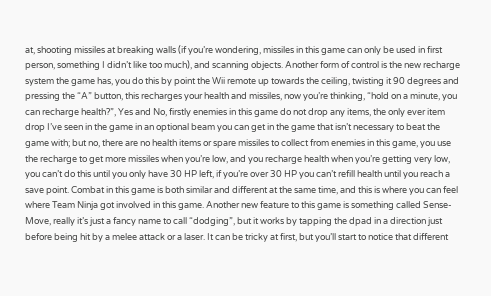at, shooting missiles at breaking walls (if you’re wondering, missiles in this game can only be used in first person, something I didn’t like too much), and scanning objects. Another form of control is the new recharge system the game has, you do this by point the Wii remote up towards the ceiling, twisting it 90 degrees and pressing the “A” button, this recharges your health and missiles, now you’re thinking, “hold on a minute, you can recharge health?”, Yes and No, firstly enemies in this game do not drop any items, the only ever item drop I’ve seen in the game in an optional beam you can get in the game that isn’t necessary to beat the game with; but no, there are no health items or spare missiles to collect from enemies in this game, you use the recharge to get more missiles when you’re low, and you recharge health when you’re getting very low, you can’t do this until you only have 30 HP left, if you’re over 30 HP you can’t refill health until you reach a save point. Combat in this game is both similar and different at the same time, and this is where you can feel where Team Ninja got involved in this game. Another new feature to this game is something called Sense-Move, really it’s just a fancy name to call “dodging”, but it works by tapping the dpad in a direction just before being hit by a melee attack or a laser. It can be tricky at first, but you’ll start to notice that different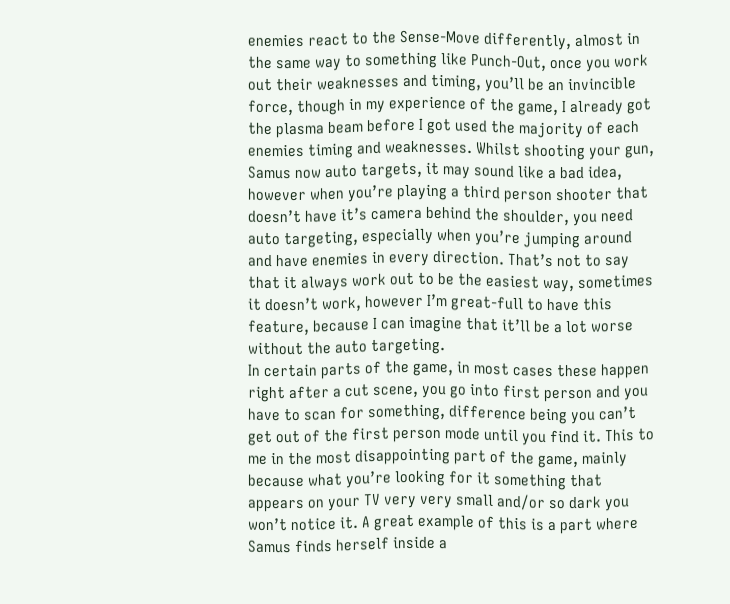enemies react to the Sense-Move differently, almost in the same way to something like Punch-Out, once you work out their weaknesses and timing, you’ll be an invincible force, though in my experience of the game, I already got the plasma beam before I got used the majority of each enemies timing and weaknesses. Whilst shooting your gun, Samus now auto targets, it may sound like a bad idea, however when you’re playing a third person shooter that doesn’t have it’s camera behind the shoulder, you need auto targeting, especially when you’re jumping around and have enemies in every direction. That’s not to say that it always work out to be the easiest way, sometimes it doesn’t work, however I’m great-full to have this feature, because I can imagine that it’ll be a lot worse without the auto targeting.
In certain parts of the game, in most cases these happen right after a cut scene, you go into first person and you have to scan for something, difference being you can’t get out of the first person mode until you find it. This to me in the most disappointing part of the game, mainly because what you’re looking for it something that appears on your TV very very small and/or so dark you won’t notice it. A great example of this is a part where Samus finds herself inside a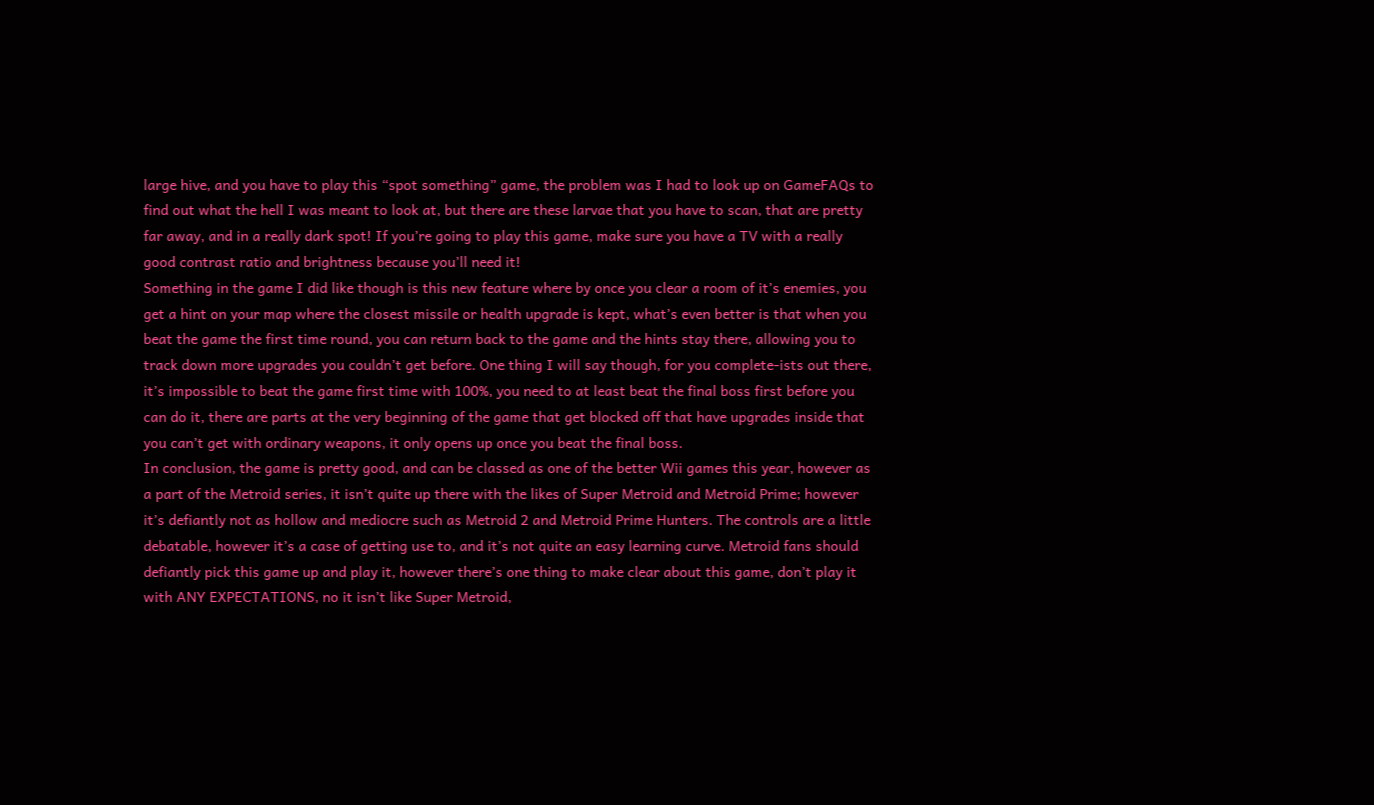large hive, and you have to play this “spot something” game, the problem was I had to look up on GameFAQs to find out what the hell I was meant to look at, but there are these larvae that you have to scan, that are pretty far away, and in a really dark spot! If you’re going to play this game, make sure you have a TV with a really good contrast ratio and brightness because you’ll need it!
Something in the game I did like though is this new feature where by once you clear a room of it’s enemies, you get a hint on your map where the closest missile or health upgrade is kept, what’s even better is that when you beat the game the first time round, you can return back to the game and the hints stay there, allowing you to track down more upgrades you couldn’t get before. One thing I will say though, for you complete-ists out there, it’s impossible to beat the game first time with 100%, you need to at least beat the final boss first before you can do it, there are parts at the very beginning of the game that get blocked off that have upgrades inside that you can’t get with ordinary weapons, it only opens up once you beat the final boss.
In conclusion, the game is pretty good, and can be classed as one of the better Wii games this year, however as a part of the Metroid series, it isn’t quite up there with the likes of Super Metroid and Metroid Prime; however it’s defiantly not as hollow and mediocre such as Metroid 2 and Metroid Prime Hunters. The controls are a little debatable, however it’s a case of getting use to, and it’s not quite an easy learning curve. Metroid fans should defiantly pick this game up and play it, however there’s one thing to make clear about this game, don’t play it with ANY EXPECTATIONS, no it isn’t like Super Metroid,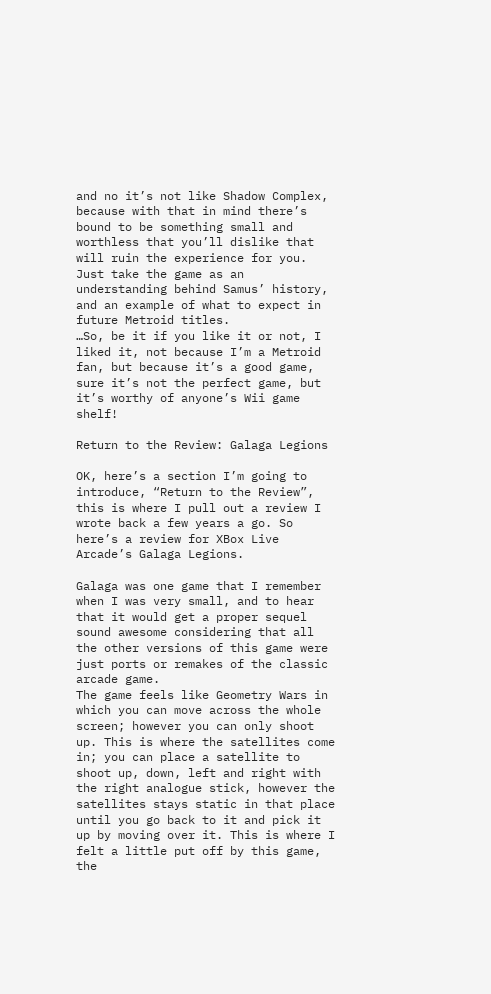and no it’s not like Shadow Complex, because with that in mind there’s bound to be something small and worthless that you’ll dislike that will ruin the experience for you. Just take the game as an understanding behind Samus’ history, and an example of what to expect in future Metroid titles.
…So, be it if you like it or not, I liked it, not because I’m a Metroid fan, but because it’s a good game, sure it’s not the perfect game, but it’s worthy of anyone’s Wii game shelf!

Return to the Review: Galaga Legions

OK, here’s a section I’m going to introduce, “Return to the Review”, this is where I pull out a review I wrote back a few years a go. So here’s a review for XBox Live Arcade’s Galaga Legions.

Galaga was one game that I remember when I was very small, and to hear that it would get a proper sequel sound awesome considering that all the other versions of this game were just ports or remakes of the classic arcade game.
The game feels like Geometry Wars in which you can move across the whole screen; however you can only shoot up. This is where the satellites come in; you can place a satellite to shoot up, down, left and right with the right analogue stick, however the satellites stays static in that place until you go back to it and pick it up by moving over it. This is where I felt a little put off by this game, the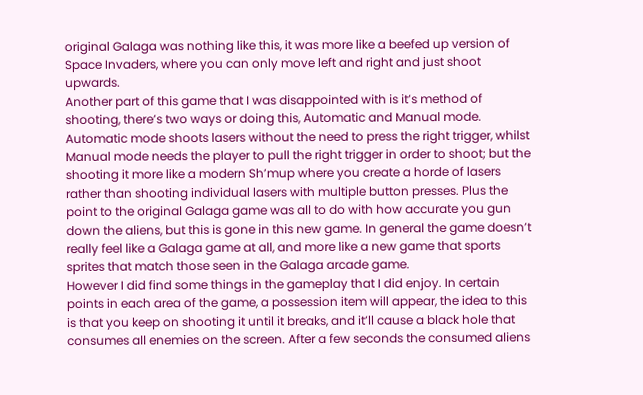original Galaga was nothing like this, it was more like a beefed up version of Space Invaders, where you can only move left and right and just shoot upwards.
Another part of this game that I was disappointed with is it’s method of shooting, there’s two ways or doing this, Automatic and Manual mode. Automatic mode shoots lasers without the need to press the right trigger, whilst Manual mode needs the player to pull the right trigger in order to shoot; but the shooting it more like a modern Sh’mup where you create a horde of lasers rather than shooting individual lasers with multiple button presses. Plus the point to the original Galaga game was all to do with how accurate you gun down the aliens, but this is gone in this new game. In general the game doesn’t really feel like a Galaga game at all, and more like a new game that sports sprites that match those seen in the Galaga arcade game.
However I did find some things in the gameplay that I did enjoy. In certain points in each area of the game, a possession item will appear, the idea to this is that you keep on shooting it until it breaks, and it’ll cause a black hole that consumes all enemies on the screen. After a few seconds the consumed aliens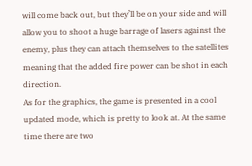will come back out, but they’ll be on your side and will allow you to shoot a huge barrage of lasers against the enemy, plus they can attach themselves to the satellites meaning that the added fire power can be shot in each direction.
As for the graphics, the game is presented in a cool updated mode, which is pretty to look at. At the same time there are two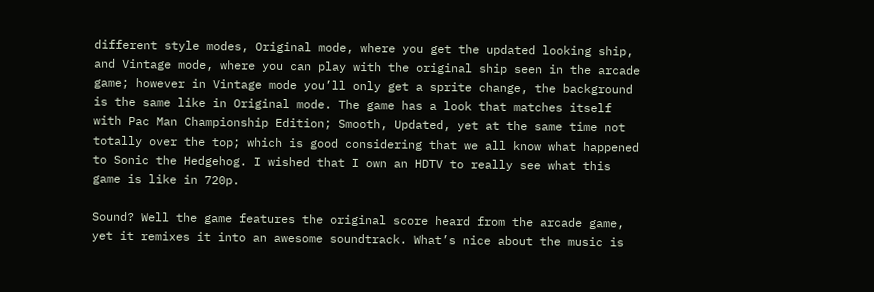different style modes, Original mode, where you get the updated looking ship, and Vintage mode, where you can play with the original ship seen in the arcade game; however in Vintage mode you’ll only get a sprite change, the background is the same like in Original mode. The game has a look that matches itself with Pac Man Championship Edition; Smooth, Updated, yet at the same time not totally over the top; which is good considering that we all know what happened to Sonic the Hedgehog. I wished that I own an HDTV to really see what this game is like in 720p.

Sound? Well the game features the original score heard from the arcade game, yet it remixes it into an awesome soundtrack. What’s nice about the music is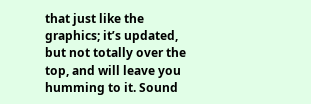that just like the graphics; it’s updated, but not totally over the top, and will leave you humming to it. Sound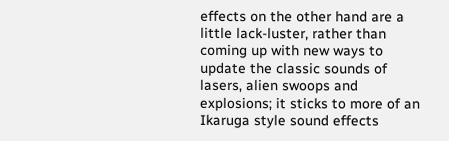effects on the other hand are a little lack-luster, rather than coming up with new ways to update the classic sounds of lasers, alien swoops and explosions; it sticks to more of an Ikaruga style sound effects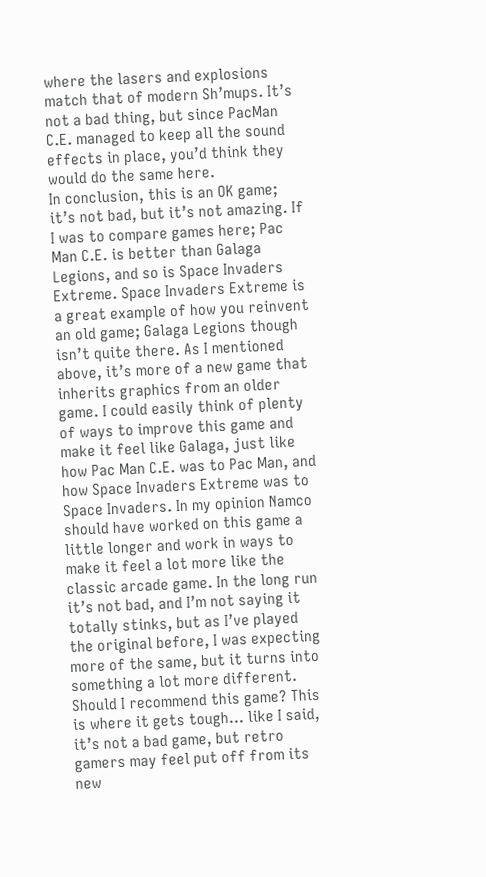where the lasers and explosions match that of modern Sh’mups. It’s not a bad thing, but since PacMan C.E. managed to keep all the sound effects in place, you’d think they would do the same here.
In conclusion, this is an OK game; it’s not bad, but it’s not amazing. If I was to compare games here; Pac Man C.E. is better than Galaga Legions, and so is Space Invaders Extreme. Space Invaders Extreme is a great example of how you reinvent an old game; Galaga Legions though isn’t quite there. As I mentioned above, it’s more of a new game that inherits graphics from an older game. I could easily think of plenty of ways to improve this game and make it feel like Galaga, just like how Pac Man C.E. was to Pac Man, and how Space Invaders Extreme was to Space Invaders. In my opinion Namco should have worked on this game a little longer and work in ways to make it feel a lot more like the classic arcade game. In the long run it’s not bad, and I’m not saying it totally stinks, but as I’ve played the original before, I was expecting more of the same, but it turns into something a lot more different.
Should I recommend this game? This is where it gets tough… like I said, it’s not a bad game, but retro gamers may feel put off from its new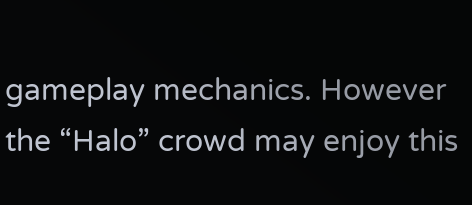gameplay mechanics. However the “Halo” crowd may enjoy this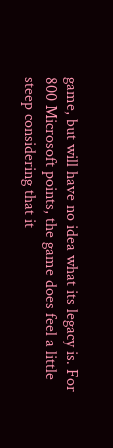game, but will have no idea what its legacy is. For 800 Microsoft points, the game does feel a little steep considering that it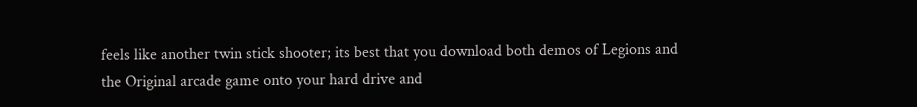feels like another twin stick shooter; its best that you download both demos of Legions and the Original arcade game onto your hard drive and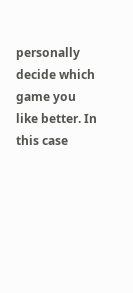personally decide which game you like better. In this case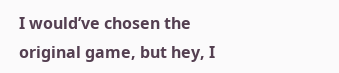I would’ve chosen the original game, but hey, I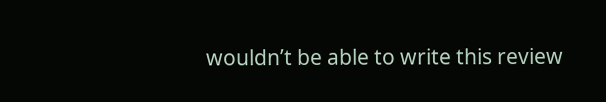wouldn’t be able to write this review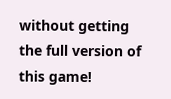without getting the full version of this game!